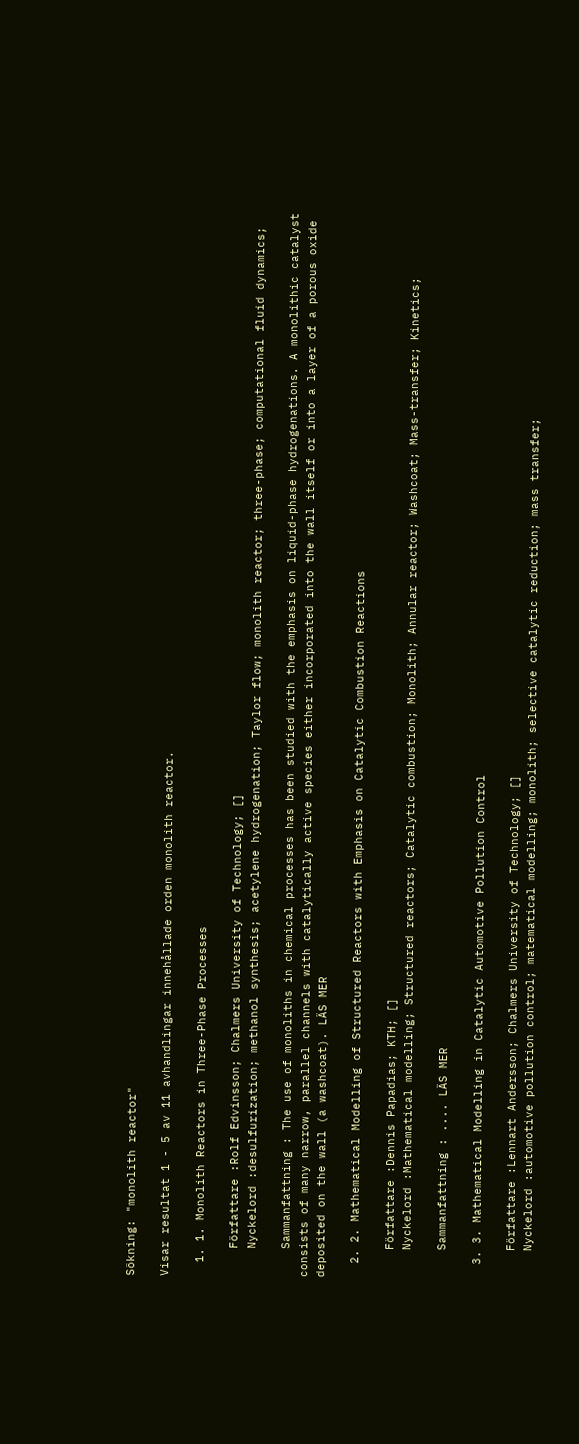Sökning: "monolith reactor"

Visar resultat 1 - 5 av 11 avhandlingar innehållade orden monolith reactor.

  1. 1. Monolith Reactors in Three-Phase Processes

    Författare :Rolf Edvinsson; Chalmers University of Technology; []
    Nyckelord :desulfurization; methanol synthesis; acetylene hydrogenation; Taylor flow; monolith reactor; three-phase; computational fluid dynamics;

    Sammanfattning : The use of monoliths in chemical processes has been studied with the emphasis on liquid-phase hydrogenations. A monolithic catalyst consists of many narrow, parallel channels with catalytically active species either incorporated into the wall itself or into a layer of a porous oxide deposited on the wall (a washcoat). LÄS MER

  2. 2. Mathematical Modelling of Structured Reactors with Emphasis on Catalytic Combustion Reactions

    Författare :Dennis Papadias; KTH; []
    Nyckelord :Mathematical modelling; Structured reactors; Catalytic combustion; Monolith; Annular reactor; Washcoat; Mass-transfer; Kinetics;

    Sammanfattning : .... LÄS MER

  3. 3. Mathematical Modelling in Catalytic Automotive Pollution Control

    Författare :Lennart Andersson; Chalmers University of Technology; []
    Nyckelord :automotive pollution control; matematical modelling; monolith; selective catalytic reduction; mass transfer;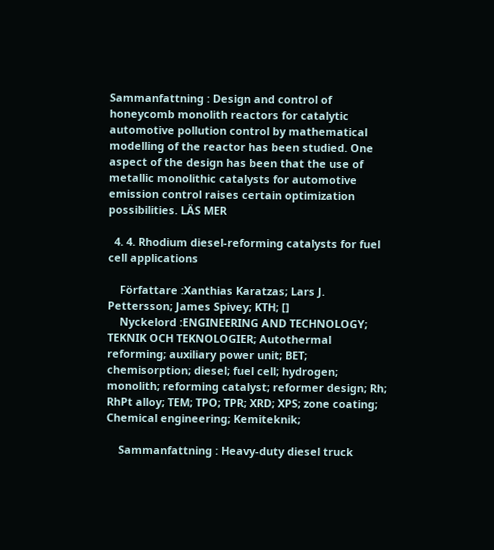Sammanfattning : Design and control of honeycomb monolith reactors for catalytic automotive pollution control by mathematical modelling of the reactor has been studied. One aspect of the design has been that the use of metallic monolithic catalysts for automotive emission control raises certain optimization possibilities. LÄS MER

  4. 4. Rhodium diesel-reforming catalysts for fuel cell applications

    Författare :Xanthias Karatzas; Lars J. Pettersson; James Spivey; KTH; []
    Nyckelord :ENGINEERING AND TECHNOLOGY; TEKNIK OCH TEKNOLOGIER; Autothermal reforming; auxiliary power unit; BET; chemisorption; diesel; fuel cell; hydrogen; monolith; reforming catalyst; reformer design; Rh; RhPt alloy; TEM; TPO; TPR; XRD; XPS; zone coating; Chemical engineering; Kemiteknik;

    Sammanfattning : Heavy-duty diesel truck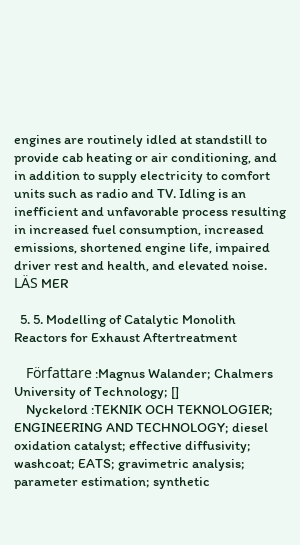engines are routinely idled at standstill to provide cab heating or air conditioning, and in addition to supply electricity to comfort units such as radio and TV. Idling is an inefficient and unfavorable process resulting in increased fuel consumption, increased emissions, shortened engine life, impaired driver rest and health, and elevated noise. LÄS MER

  5. 5. Modelling of Catalytic Monolith Reactors for Exhaust Aftertreatment

    Författare :Magnus Walander; Chalmers University of Technology; []
    Nyckelord :TEKNIK OCH TEKNOLOGIER; ENGINEERING AND TECHNOLOGY; diesel oxidation catalyst; effective diffusivity; washcoat; EATS; gravimetric analysis; parameter estimation; synthetic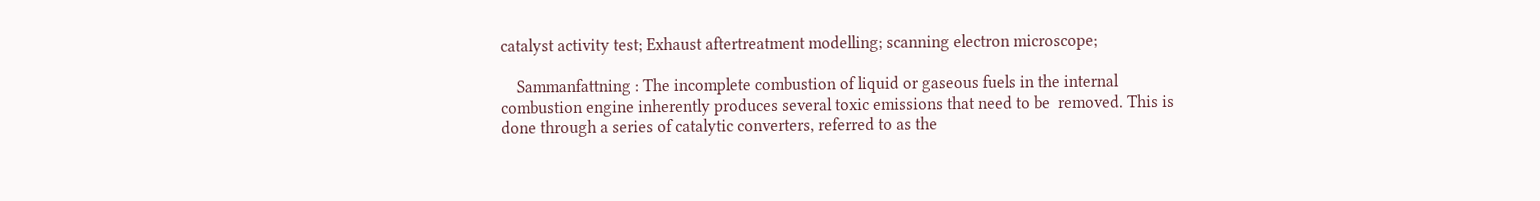catalyst activity test; Exhaust aftertreatment modelling; scanning electron microscope;

    Sammanfattning : The incomplete combustion of liquid or gaseous fuels in the internal combustion engine inherently produces several toxic emissions that need to be  removed. This is done through a series of catalytic converters, referred to as the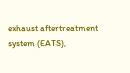exhaust aftertreatment system (EATS),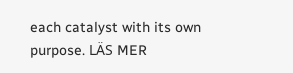each catalyst with its own purpose. LÄS MER